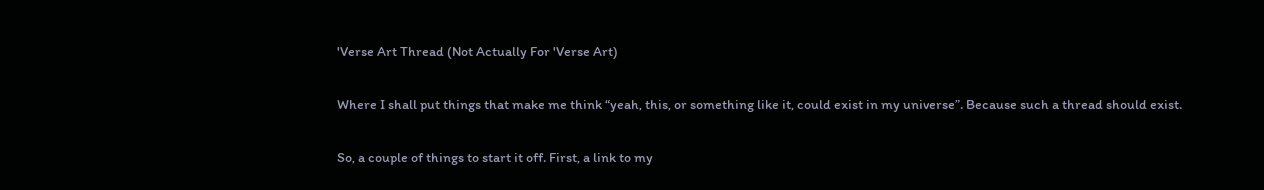'Verse Art Thread (Not Actually For 'Verse Art)

Where I shall put things that make me think “yeah, this, or something like it, could exist in my universe”. Because such a thread should exist.

So, a couple of things to start it off. First, a link to my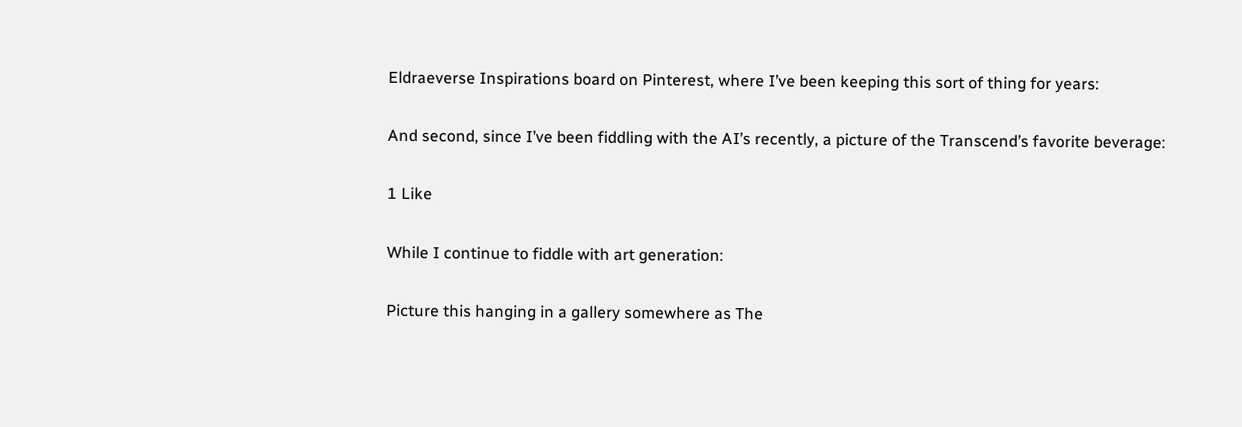Eldraeverse Inspirations board on Pinterest, where I’ve been keeping this sort of thing for years:

And second, since I’ve been fiddling with the AI’s recently, a picture of the Transcend’s favorite beverage:

1 Like

While I continue to fiddle with art generation:

Picture this hanging in a gallery somewhere as The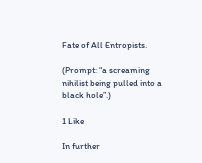Fate of All Entropists.

(Prompt: “a screaming nihilist being pulled into a black hole”.)

1 Like

In further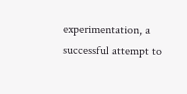experimentation, a successful attempt to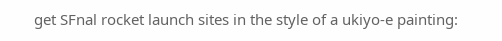get SFnal rocket launch sites in the style of a ukiyo-e painting: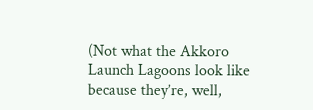(Not what the Akkoro Launch Lagoons look like because they’re, well,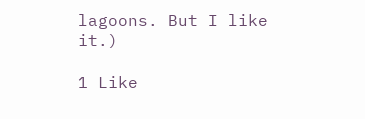lagoons. But I like it.)

1 Like